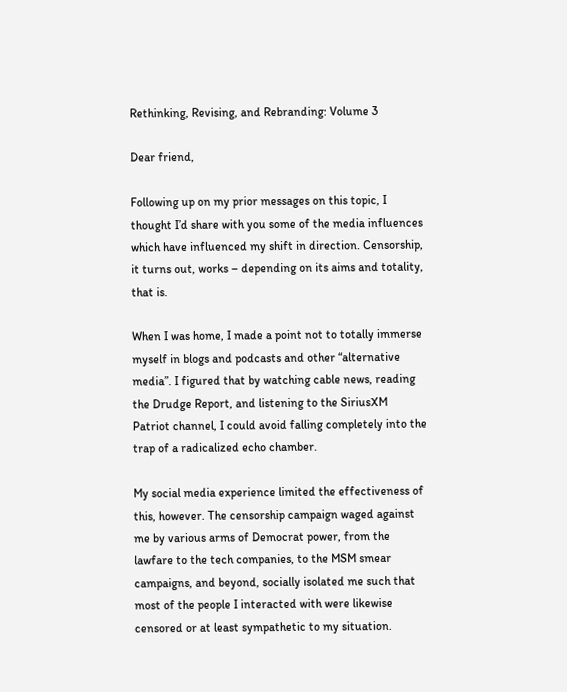Rethinking, Revising, and Rebranding: Volume 3

Dear friend,

Following up on my prior messages on this topic, I thought I’d share with you some of the media influences which have influenced my shift in direction. Censorship, it turns out, works – depending on its aims and totality, that is.

When I was home, I made a point not to totally immerse myself in blogs and podcasts and other “alternative media”. I figured that by watching cable news, reading the Drudge Report, and listening to the SiriusXM Patriot channel, I could avoid falling completely into the trap of a radicalized echo chamber.

My social media experience limited the effectiveness of this, however. The censorship campaign waged against me by various arms of Democrat power, from the lawfare to the tech companies, to the MSM smear campaigns, and beyond, socially isolated me such that most of the people I interacted with were likewise censored or at least sympathetic to my situation.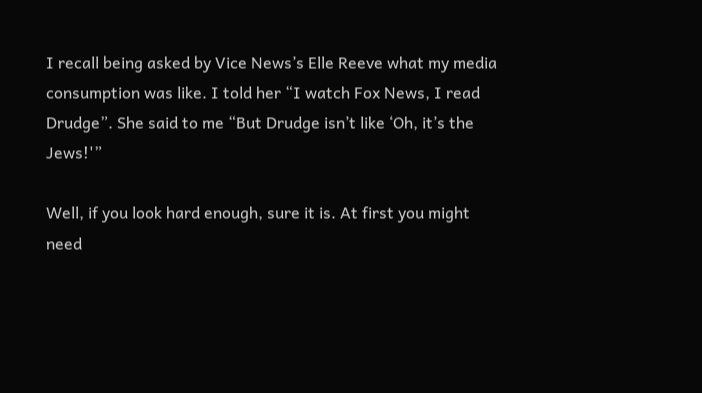I recall being asked by Vice News’s Elle Reeve what my media consumption was like. I told her “I watch Fox News, I read Drudge”. She said to me “But Drudge isn’t like ‘Oh, it’s the Jews!'”

Well, if you look hard enough, sure it is. At first you might need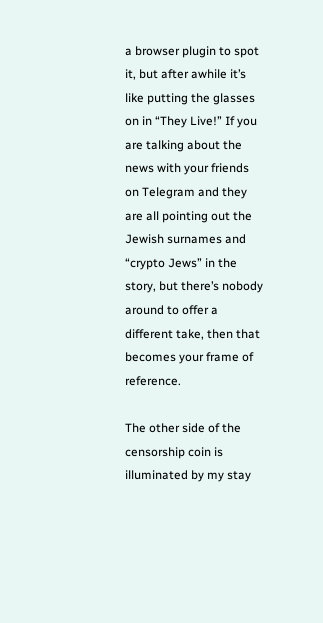a browser plugin to spot it, but after awhile it’s like putting the glasses on in “They Live!” If you are talking about the news with your friends on Telegram and they are all pointing out the Jewish surnames and “crypto Jews” in the story, but there’s nobody around to offer a different take, then that becomes your frame of reference.

The other side of the censorship coin is illuminated by my stay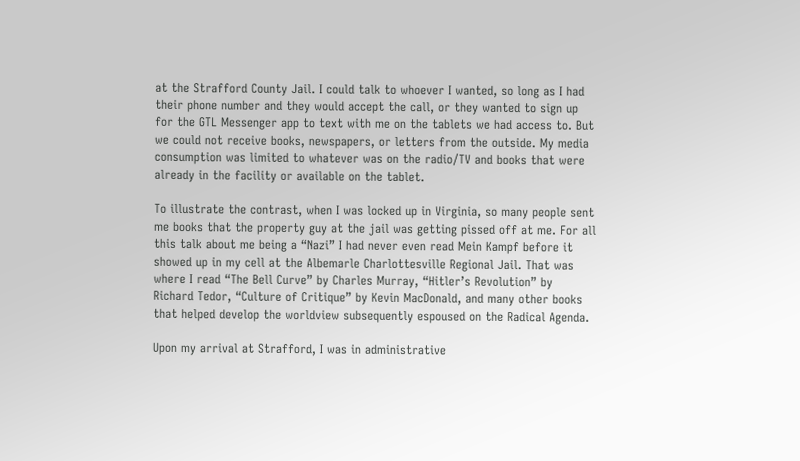at the Strafford County Jail. I could talk to whoever I wanted, so long as I had their phone number and they would accept the call, or they wanted to sign up for the GTL Messenger app to text with me on the tablets we had access to. But we could not receive books, newspapers, or letters from the outside. My media consumption was limited to whatever was on the radio/TV and books that were already in the facility or available on the tablet.

To illustrate the contrast, when I was locked up in Virginia, so many people sent me books that the property guy at the jail was getting pissed off at me. For all this talk about me being a “Nazi” I had never even read Mein Kampf before it showed up in my cell at the Albemarle Charlottesville Regional Jail. That was where I read “The Bell Curve” by Charles Murray, “Hitler’s Revolution” by Richard Tedor, “Culture of Critique” by Kevin MacDonald, and many other books that helped develop the worldview subsequently espoused on the Radical Agenda.

Upon my arrival at Strafford, I was in administrative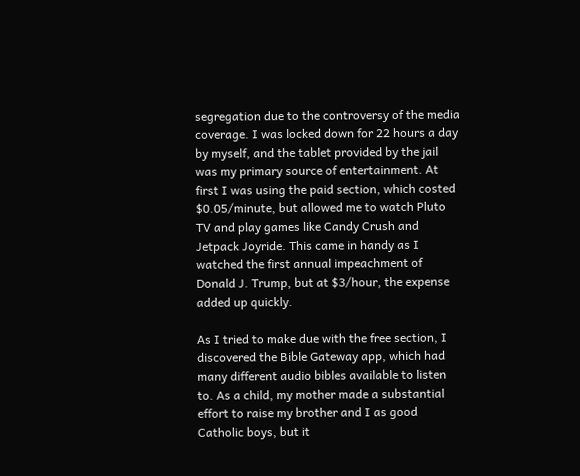segregation due to the controversy of the media coverage. I was locked down for 22 hours a day by myself, and the tablet provided by the jail was my primary source of entertainment. At first I was using the paid section, which costed $0.05/minute, but allowed me to watch Pluto TV and play games like Candy Crush and Jetpack Joyride. This came in handy as I watched the first annual impeachment of Donald J. Trump, but at $3/hour, the expense added up quickly.

As I tried to make due with the free section, I discovered the Bible Gateway app, which had many different audio bibles available to listen to. As a child, my mother made a substantial effort to raise my brother and I as good Catholic boys, but it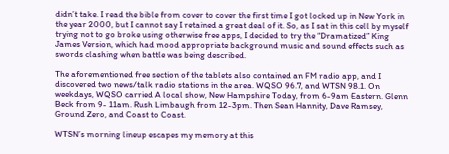didn’t take. I read the bible from cover to cover the first time I got locked up in New York in the year 2000, but I cannot say I retained a great deal of it. So, as I sat in this cell by myself trying not to go broke using otherwise free apps, I decided to try the “Dramatized” King James Version, which had mood appropriate background music and sound effects such as swords clashing when battle was being described.

The aforementioned free section of the tablets also contained an FM radio app, and I discovered two news/talk radio stations in the area. WQSO 96.7, and WTSN 98.1. On weekdays, WQSO carried A local show, New Hampshire Today, from 6-9am Eastern. Glenn Beck from 9- 11am. Rush Limbaugh from 12-3pm. Then Sean Hannity, Dave Ramsey, Ground Zero, and Coast to Coast.

WTSN’s morning lineup escapes my memory at this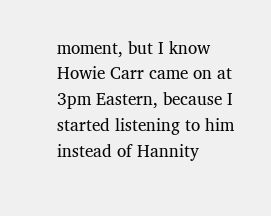moment, but I know Howie Carr came on at 3pm Eastern, because I started listening to him instead of Hannity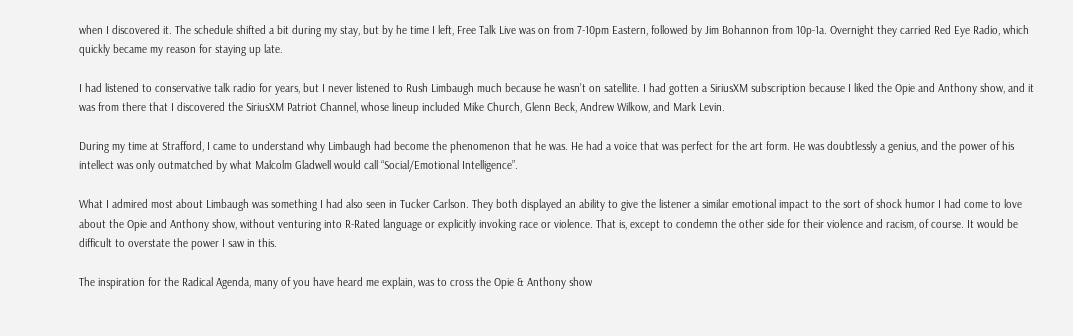when I discovered it. The schedule shifted a bit during my stay, but by he time I left, Free Talk Live was on from 7-10pm Eastern, followed by Jim Bohannon from 10p-1a. Overnight they carried Red Eye Radio, which quickly became my reason for staying up late.

I had listened to conservative talk radio for years, but I never listened to Rush Limbaugh much because he wasn’t on satellite. I had gotten a SiriusXM subscription because I liked the Opie and Anthony show, and it was from there that I discovered the SiriusXM Patriot Channel, whose lineup included Mike Church, Glenn Beck, Andrew Wilkow, and Mark Levin.

During my time at Strafford, I came to understand why Limbaugh had become the phenomenon that he was. He had a voice that was perfect for the art form. He was doubtlessly a genius, and the power of his intellect was only outmatched by what Malcolm Gladwell would call “Social/Emotional Intelligence”.

What I admired most about Limbaugh was something I had also seen in Tucker Carlson. They both displayed an ability to give the listener a similar emotional impact to the sort of shock humor I had come to love about the Opie and Anthony show, without venturing into R-Rated language or explicitly invoking race or violence. That is, except to condemn the other side for their violence and racism, of course. It would be difficult to overstate the power I saw in this.

The inspiration for the Radical Agenda, many of you have heard me explain, was to cross the Opie & Anthony show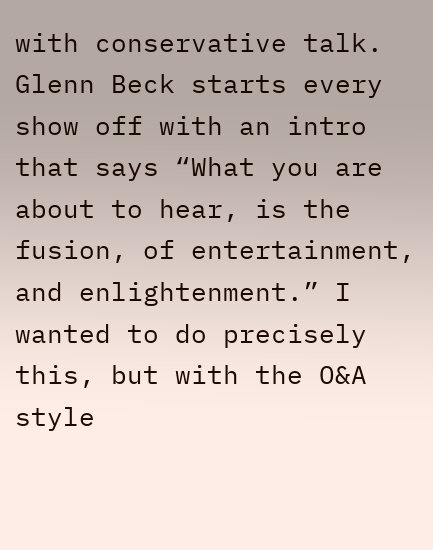with conservative talk. Glenn Beck starts every show off with an intro that says “What you are about to hear, is the fusion, of entertainment, and enlightenment.” I wanted to do precisely this, but with the O&A style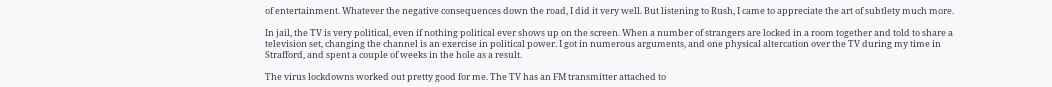of entertainment. Whatever the negative consequences down the road, I did it very well. But listening to Rush, I came to appreciate the art of subtlety much more.

In jail, the TV is very political, even if nothing political ever shows up on the screen. When a number of strangers are locked in a room together and told to share a television set, changing the channel is an exercise in political power. I got in numerous arguments, and one physical altercation over the TV during my time in Strafford, and spent a couple of weeks in the hole as a result.

The virus lockdowns worked out pretty good for me. The TV has an FM transmitter attached to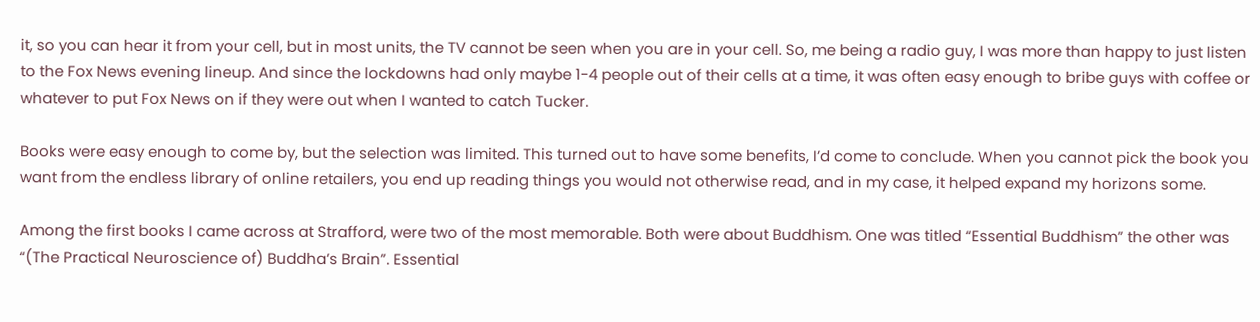it, so you can hear it from your cell, but in most units, the TV cannot be seen when you are in your cell. So, me being a radio guy, I was more than happy to just listen to the Fox News evening lineup. And since the lockdowns had only maybe 1-4 people out of their cells at a time, it was often easy enough to bribe guys with coffee or whatever to put Fox News on if they were out when I wanted to catch Tucker.

Books were easy enough to come by, but the selection was limited. This turned out to have some benefits, I’d come to conclude. When you cannot pick the book you want from the endless library of online retailers, you end up reading things you would not otherwise read, and in my case, it helped expand my horizons some.

Among the first books I came across at Strafford, were two of the most memorable. Both were about Buddhism. One was titled “Essential Buddhism” the other was “(The Practical Neuroscience of) Buddha’s Brain”. Essential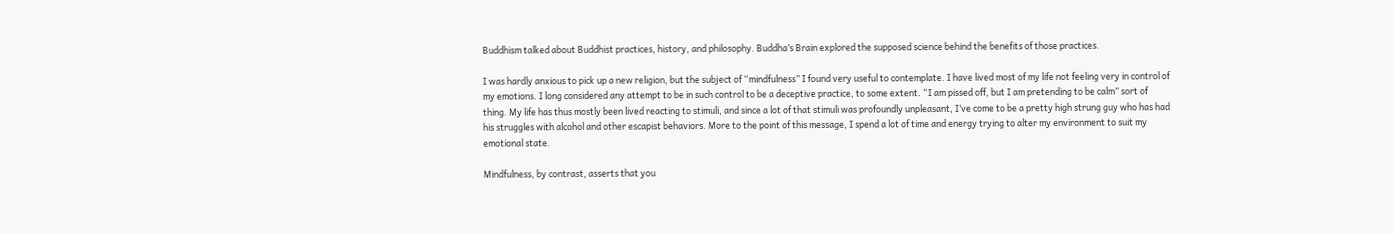Buddhism talked about Buddhist practices, history, and philosophy. Buddha’s Brain explored the supposed science behind the benefits of those practices.

I was hardly anxious to pick up a new religion, but the subject of “mindfulness” I found very useful to contemplate. I have lived most of my life not feeling very in control of my emotions. I long considered any attempt to be in such control to be a deceptive practice, to some extent. “I am pissed off, but I am pretending to be calm” sort of thing. My life has thus mostly been lived reacting to stimuli, and since a lot of that stimuli was profoundly unpleasant, I’ve come to be a pretty high strung guy who has had his struggles with alcohol and other escapist behaviors. More to the point of this message, I spend a lot of time and energy trying to alter my environment to suit my emotional state.

Mindfulness, by contrast, asserts that you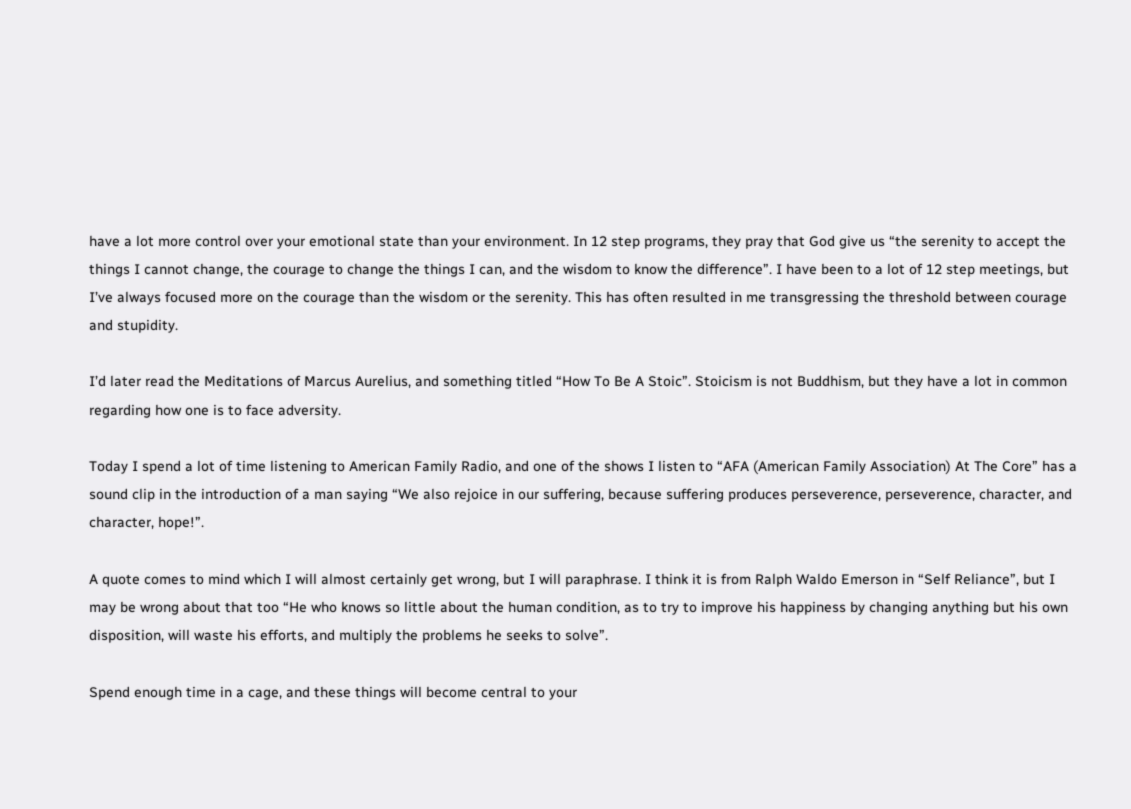have a lot more control over your emotional state than your environment. In 12 step programs, they pray that God give us “the serenity to accept the things I cannot change, the courage to change the things I can, and the wisdom to know the difference”. I have been to a lot of 12 step meetings, but I’ve always focused more on the courage than the wisdom or the serenity. This has often resulted in me transgressing the threshold between courage and stupidity.

I’d later read the Meditations of Marcus Aurelius, and something titled “How To Be A Stoic”. Stoicism is not Buddhism, but they have a lot in common regarding how one is to face adversity.

Today I spend a lot of time listening to American Family Radio, and one of the shows I listen to “AFA (American Family Association) At The Core” has a sound clip in the introduction of a man saying “We also rejoice in our suffering, because suffering produces perseverence, perseverence, character, and character, hope!”.

A quote comes to mind which I will almost certainly get wrong, but I will paraphrase. I think it is from Ralph Waldo Emerson in “Self Reliance”, but I may be wrong about that too “He who knows so little about the human condition, as to try to improve his happiness by changing anything but his own disposition, will waste his efforts, and multiply the problems he seeks to solve”.

Spend enough time in a cage, and these things will become central to your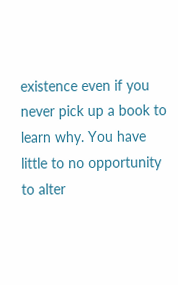existence even if you never pick up a book to learn why. You have little to no opportunity to alter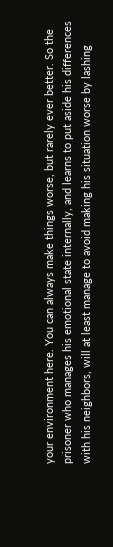your environment here. You can always make things worse, but rarely ever better. So the prisoner who manages his emotional state internally, and learns to put aside his differences with his neighbors, will at least manage to avoid making his situation worse by lashing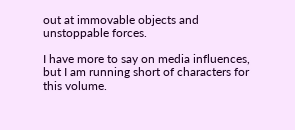out at immovable objects and unstoppable forces.

I have more to say on media influences, but I am running short of characters for this volume.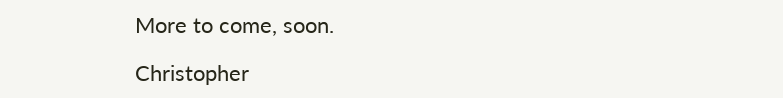More to come, soon.

Christopher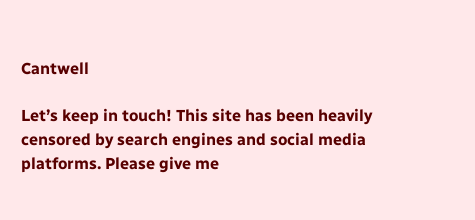Cantwell

Let’s keep in touch! This site has been heavily censored by search engines and social media platforms. Please give me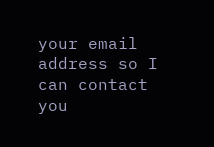your email address so I can contact you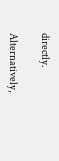directly.

Alternatively,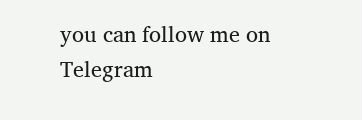you can follow me on Telegram